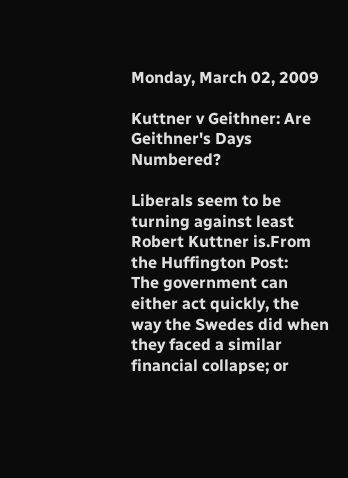Monday, March 02, 2009

Kuttner v Geithner: Are Geithner's Days Numbered?

Liberals seem to be turning against least Robert Kuttner is.From the Huffington Post:
The government can either act quickly, the way the Swedes did when they faced a similar financial collapse; or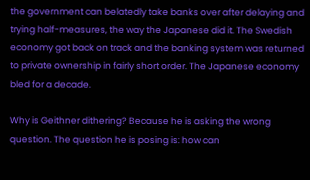the government can belatedly take banks over after delaying and trying half-measures, the way the Japanese did it. The Swedish economy got back on track and the banking system was returned to private ownership in fairly short order. The Japanese economy bled for a decade.

Why is Geithner dithering? Because he is asking the wrong question. The question he is posing is: how can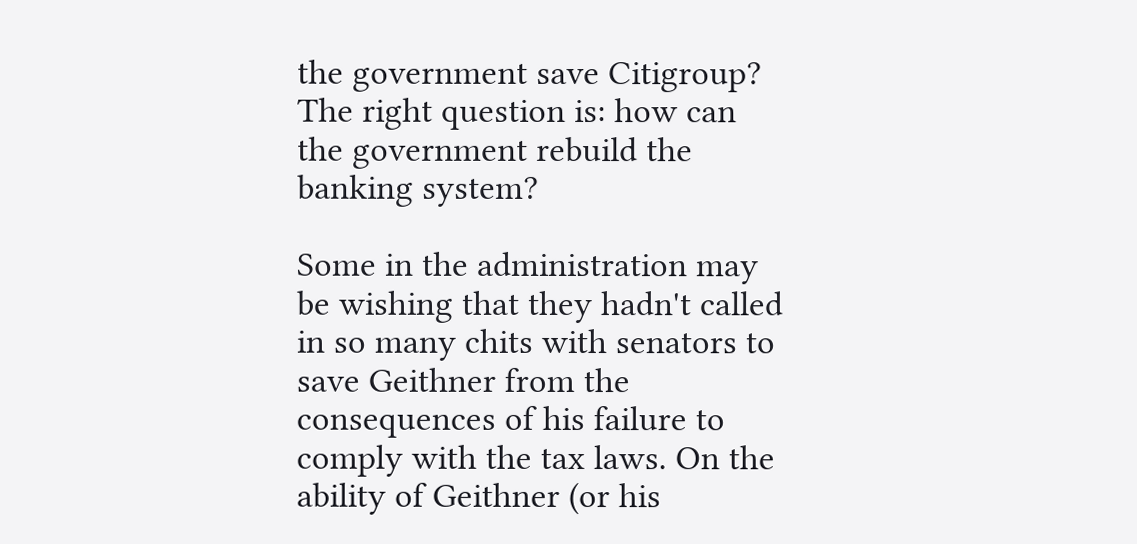the government save Citigroup? The right question is: how can the government rebuild the banking system?

Some in the administration may be wishing that they hadn't called in so many chits with senators to save Geithner from the consequences of his failure to comply with the tax laws. On the ability of Geithner (or his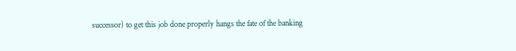successor) to get this job done properly hangs the fate of the banking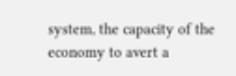system, the capacity of the economy to avert a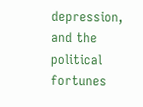depression, and the political fortunes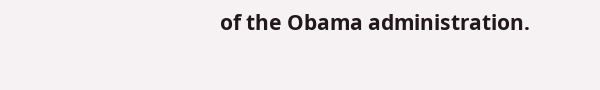of the Obama administration.